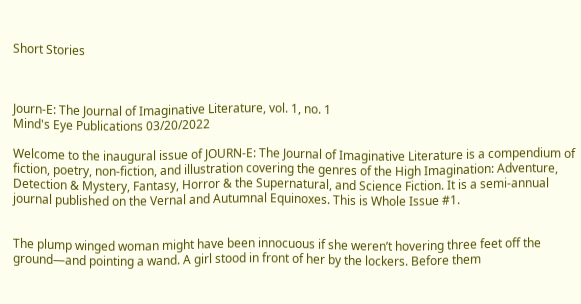Short Stories



Journ-E: The Journal of Imaginative Literature, vol. 1, no. 1
Mind's Eye Publications 03/20/2022

Welcome to the inaugural issue of JOURN-E: The Journal of Imaginative Literature is a compendium of fiction, poetry, non-fiction, and illustration covering the genres of the High Imagination: Adventure, Detection & Mystery, Fantasy, Horror & the Supernatural, and Science Fiction. It is a semi-annual journal published on the Vernal and Autumnal Equinoxes. This is Whole Issue #1.


The plump winged woman might have been innocuous if she weren’t hovering three feet off the ground—and pointing a wand. A girl stood in front of her by the lockers. Before them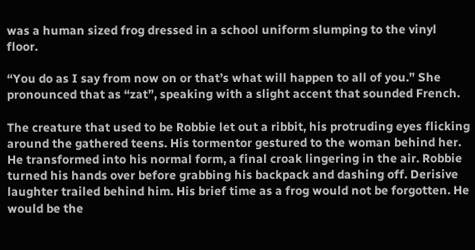was a human sized frog dressed in a school uniform slumping to the vinyl floor.

“You do as I say from now on or that’s what will happen to all of you.” She pronounced that as “zat”, speaking with a slight accent that sounded French.

The creature that used to be Robbie let out a ribbit, his protruding eyes flicking around the gathered teens. His tormentor gestured to the woman behind her. He transformed into his normal form, a final croak lingering in the air. Robbie turned his hands over before grabbing his backpack and dashing off. Derisive laughter trailed behind him. His brief time as a frog would not be forgotten. He would be the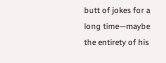butt of jokes for a long time—maybe the entirety of his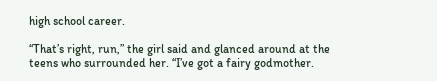high school career.

“That’s right, run,” the girl said and glanced around at the teens who surrounded her. “I’ve got a fairy godmother.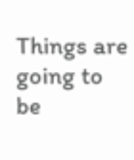Things are going to be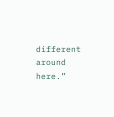different around here.”